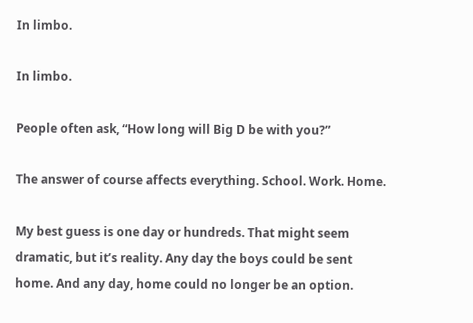In limbo.

In limbo.

People often ask, “How long will Big D be with you?”

The answer of course affects everything. School. Work. Home.

My best guess is one day or hundreds. That might seem dramatic, but it’s reality. Any day the boys could be sent home. And any day, home could no longer be an option.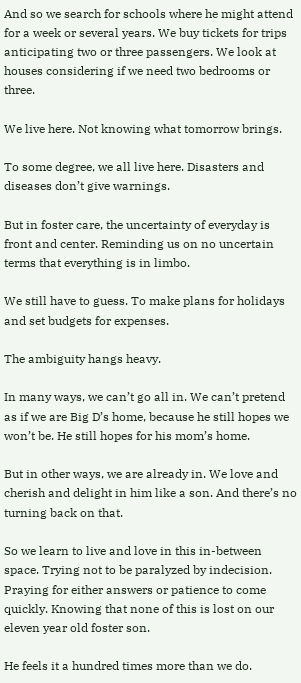And so we search for schools where he might attend for a week or several years. We buy tickets for trips anticipating two or three passengers. We look at houses considering if we need two bedrooms or three.

We live here. Not knowing what tomorrow brings.

To some degree, we all live here. Disasters and diseases don’t give warnings.

But in foster care, the uncertainty of everyday is front and center. Reminding us on no uncertain terms that everything is in limbo.

We still have to guess. To make plans for holidays and set budgets for expenses.

The ambiguity hangs heavy.

In many ways, we can’t go all in. We can’t pretend as if we are Big D’s home, because he still hopes we won’t be. He still hopes for his mom’s home.

But in other ways, we are already in. We love and cherish and delight in him like a son. And there’s no turning back on that.

So we learn to live and love in this in-between space. Trying not to be paralyzed by indecision. Praying for either answers or patience to come quickly. Knowing that none of this is lost on our eleven year old foster son.

He feels it a hundred times more than we do.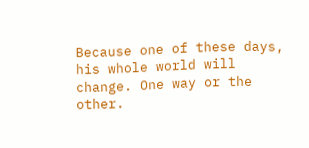Because one of these days, his whole world will change. One way or the other.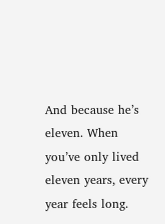And because he’s eleven. When you’ve only lived eleven years, every year feels long.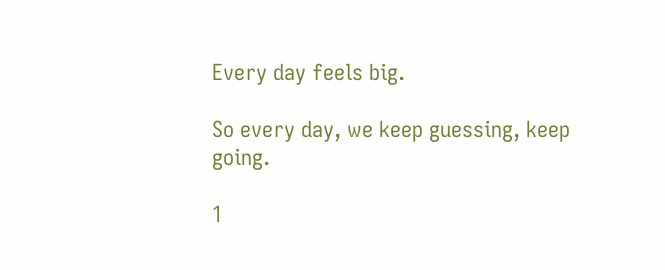Every day feels big.

So every day, we keep guessing, keep going.

1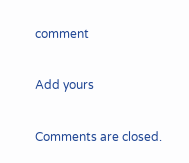comment

Add yours

Comments are closed.